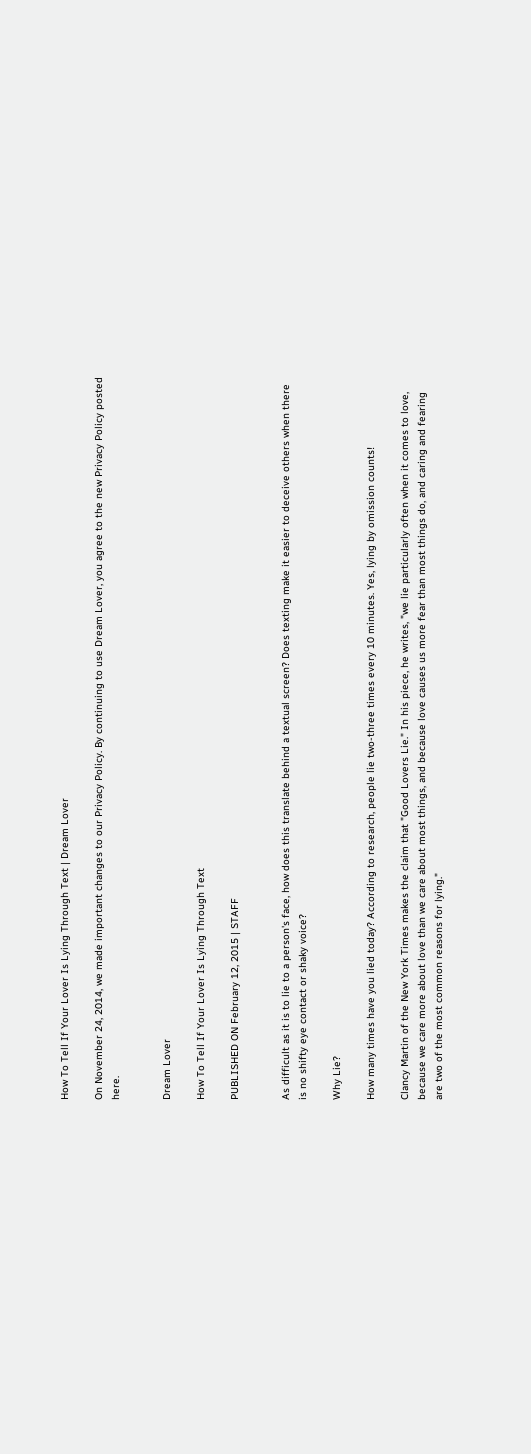How To Tell If Your Lover Is Lying Through Text | Dream Lover

On November 24, 2014, we made important changes to our Privacy Policy. By continuing to use Dream Lover, you agree to the new Privacy Policy posted here.


Dream Lover

How To Tell If Your Lover Is Lying Through Text

PUBLISHED ON February 12, 2015 | STAFF


As difficult as it is to lie to a person's face, how does this translate behind a textual screen? Does texting make it easier to deceive others when there is no shifty eye contact or shaky voice?

Why Lie?

How many times have you lied today? According to research, people lie two-three times every 10 minutes. Yes, lying by omission counts!

Clancy Martin of the New York Times makes the claim that "Good Lovers Lie." In his piece, he writes, "we lie particularly often when it comes to love, because we care more about love than we care about most things, and because love causes us more fear than most things do, and caring and fearing are two of the most common reasons for lying."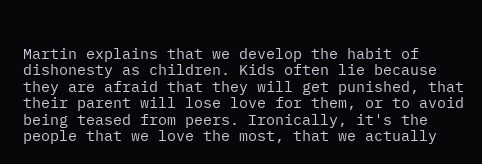Martin explains that we develop the habit of dishonesty as children. Kids often lie because they are afraid that they will get punished, that their parent will lose love for them, or to avoid being teased from peers. Ironically, it's the people that we love the most, that we actually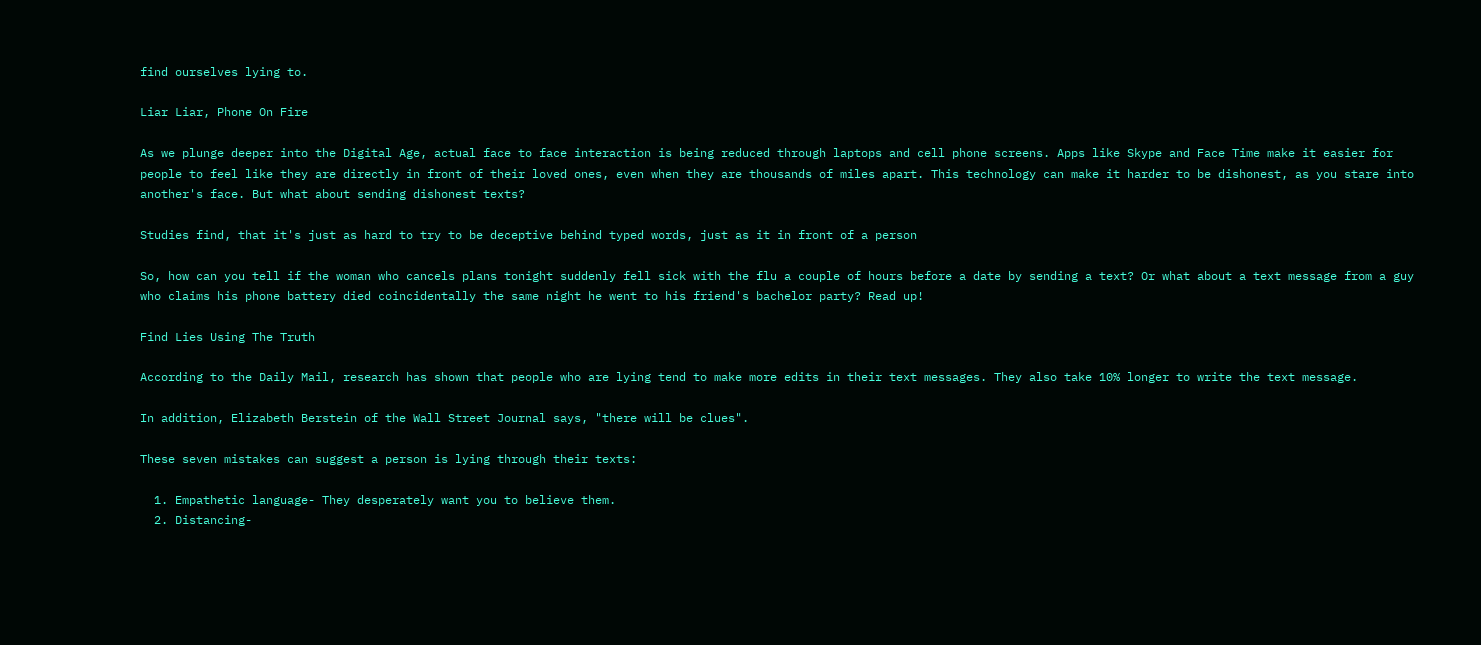find ourselves lying to.

Liar Liar, Phone On Fire

As we plunge deeper into the Digital Age, actual face to face interaction is being reduced through laptops and cell phone screens. Apps like Skype and Face Time make it easier for people to feel like they are directly in front of their loved ones, even when they are thousands of miles apart. This technology can make it harder to be dishonest, as you stare into another's face. But what about sending dishonest texts?

Studies find, that it's just as hard to try to be deceptive behind typed words, just as it in front of a person

So, how can you tell if the woman who cancels plans tonight suddenly fell sick with the flu a couple of hours before a date by sending a text? Or what about a text message from a guy who claims his phone battery died coincidentally the same night he went to his friend's bachelor party? Read up!

Find Lies Using The Truth

According to the Daily Mail, research has shown that people who are lying tend to make more edits in their text messages. They also take 10% longer to write the text message.

In addition, Elizabeth Berstein of the Wall Street Journal says, "there will be clues".

These seven mistakes can suggest a person is lying through their texts:

  1. Empathetic language- They desperately want you to believe them.
  2. Distancing-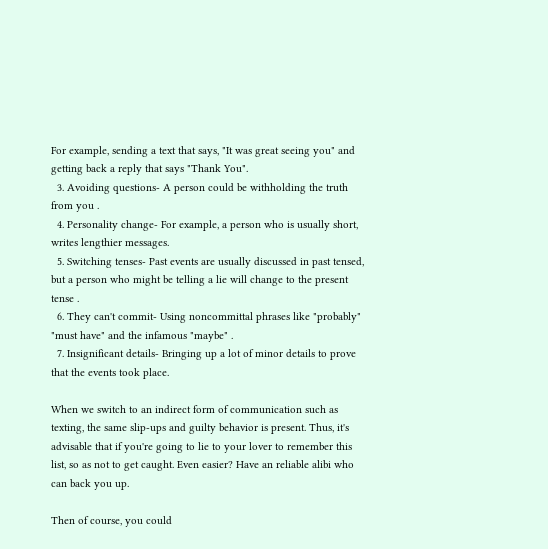For example, sending a text that says, "It was great seeing you" and getting back a reply that says "Thank You".
  3. Avoiding questions- A person could be withholding the truth from you .
  4. Personality change- For example, a person who is usually short, writes lengthier messages.
  5. Switching tenses- Past events are usually discussed in past tensed, but a person who might be telling a lie will change to the present tense .
  6. They can't commit- Using noncommittal phrases like "probably" "must have" and the infamous "maybe" .
  7. Insignificant details- Bringing up a lot of minor details to prove that the events took place.

When we switch to an indirect form of communication such as texting, the same slip-ups and guilty behavior is present. Thus, it's advisable that if you're going to lie to your lover to remember this list, so as not to get caught. Even easier? Have an reliable alibi who can back you up.

Then of course, you could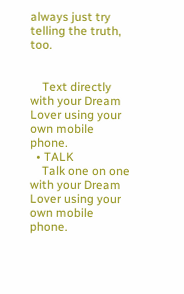always just try telling the truth, too.


    Text directly with your Dream Lover using your own mobile phone.
  • TALK
    Talk one on one with your Dream Lover using your own mobile phone.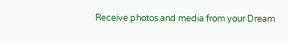Receive photos and media from your Dream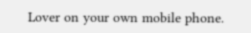Lover on your own mobile phone.